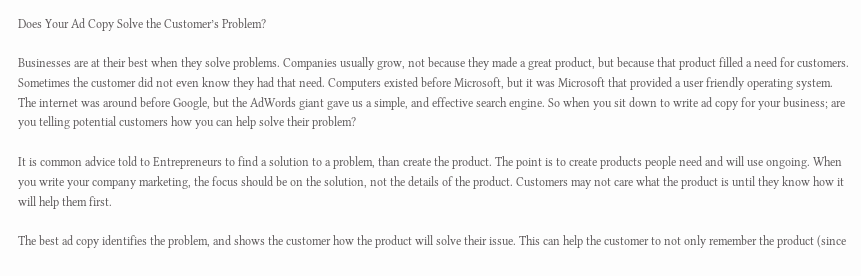Does Your Ad Copy Solve the Customer’s Problem?

Businesses are at their best when they solve problems. Companies usually grow, not because they made a great product, but because that product filled a need for customers. Sometimes the customer did not even know they had that need. Computers existed before Microsoft, but it was Microsoft that provided a user friendly operating system. The internet was around before Google, but the AdWords giant gave us a simple, and effective search engine. So when you sit down to write ad copy for your business; are you telling potential customers how you can help solve their problem?

It is common advice told to Entrepreneurs to find a solution to a problem, than create the product. The point is to create products people need and will use ongoing. When you write your company marketing, the focus should be on the solution, not the details of the product. Customers may not care what the product is until they know how it will help them first.

The best ad copy identifies the problem, and shows the customer how the product will solve their issue. This can help the customer to not only remember the product (since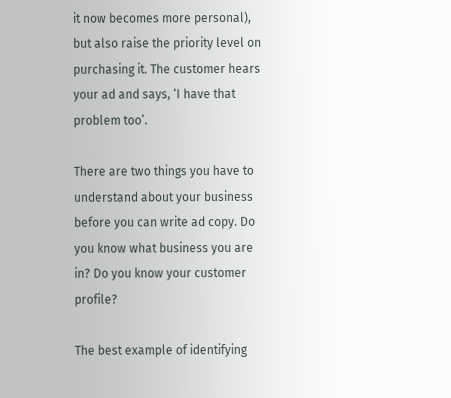it now becomes more personal), but also raise the priority level on purchasing it. The customer hears your ad and says, ‘I have that problem too’.

There are two things you have to understand about your business before you can write ad copy. Do you know what business you are in? Do you know your customer profile?

The best example of identifying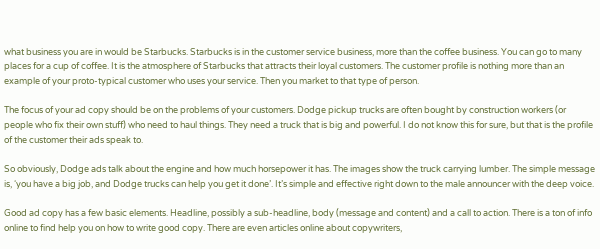what business you are in would be Starbucks. Starbucks is in the customer service business, more than the coffee business. You can go to many places for a cup of coffee. It is the atmosphere of Starbucks that attracts their loyal customers. The customer profile is nothing more than an example of your proto-typical customer who uses your service. Then you market to that type of person.

The focus of your ad copy should be on the problems of your customers. Dodge pickup trucks are often bought by construction workers (or people who fix their own stuff) who need to haul things. They need a truck that is big and powerful. I do not know this for sure, but that is the profile of the customer their ads speak to.

So obviously, Dodge ads talk about the engine and how much horsepower it has. The images show the truck carrying lumber. The simple message is, ‘you have a big job, and Dodge trucks can help you get it done’. It’s simple and effective right down to the male announcer with the deep voice.

Good ad copy has a few basic elements. Headline, possibly a sub-headline, body (message and content) and a call to action. There is a ton of info online to find help you on how to write good copy. There are even articles online about copywriters,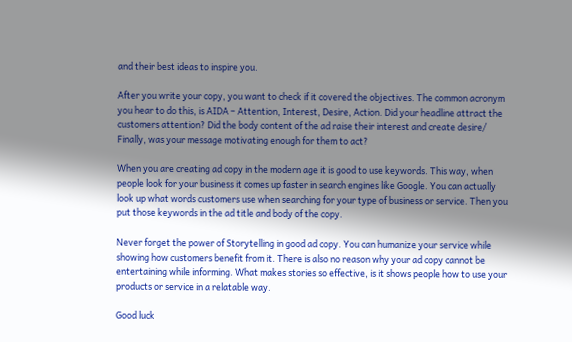and their best ideas to inspire you.

After you write your copy, you want to check if it covered the objectives. The common acronym you hear to do this, is AIDA – Attention, Interest, Desire, Action. Did your headline attract the customers attention? Did the body content of the ad raise their interest and create desire/ Finally, was your message motivating enough for them to act?

When you are creating ad copy in the modern age it is good to use keywords. This way, when people look for your business it comes up faster in search engines like Google. You can actually look up what words customers use when searching for your type of business or service. Then you put those keywords in the ad title and body of the copy.

Never forget the power of Storytelling in good ad copy. You can humanize your service while showing how customers benefit from it. There is also no reason why your ad copy cannot be entertaining while informing. What makes stories so effective, is it shows people how to use your products or service in a relatable way.

Good luck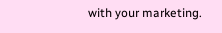with your marketing.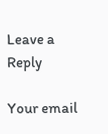Leave a Reply

Your email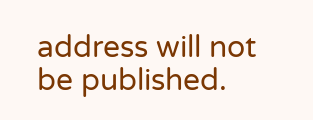address will not be published.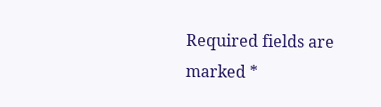Required fields are marked *